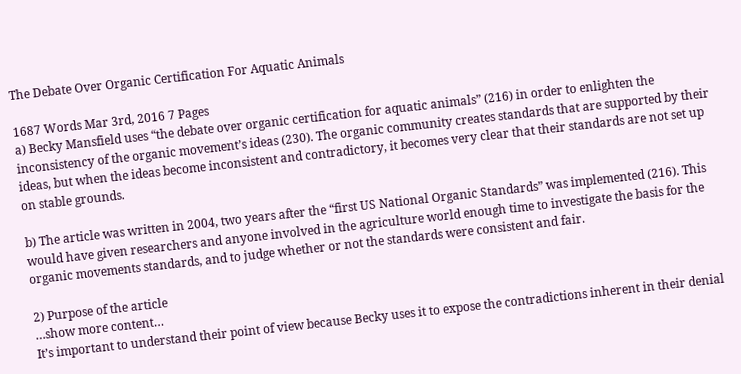The Debate Over Organic Certification For Aquatic Animals

1687 Words Mar 3rd, 2016 7 Pages
a) Becky Mansfield uses “the debate over organic certification for aquatic animals” (216) in order to enlighten the inconsistency of the organic movement’s ideas (230). The organic community creates standards that are supported by their ideas, but when the ideas become inconsistent and contradictory, it becomes very clear that their standards are not set up on stable grounds.

b) The article was written in 2004, two years after the “first US National Organic Standards” was implemented (216). This would have given researchers and anyone involved in the agriculture world enough time to investigate the basis for the organic movements standards, and to judge whether or not the standards were consistent and fair.

2) Purpose of the article
…show more content…
It’s important to understand their point of view because Becky uses it to expose the contradictions inherent in their denial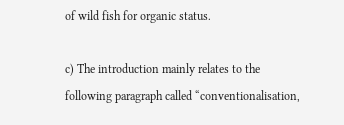of wild fish for organic status.

c) The introduction mainly relates to the following paragraph called “conventionalisation,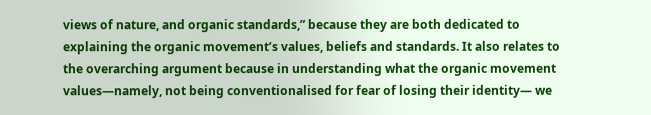views of nature, and organic standards,” because they are both dedicated to explaining the organic movement’s values, beliefs and standards. It also relates to the overarching argument because in understanding what the organic movement values—namely, not being conventionalised for fear of losing their identity— we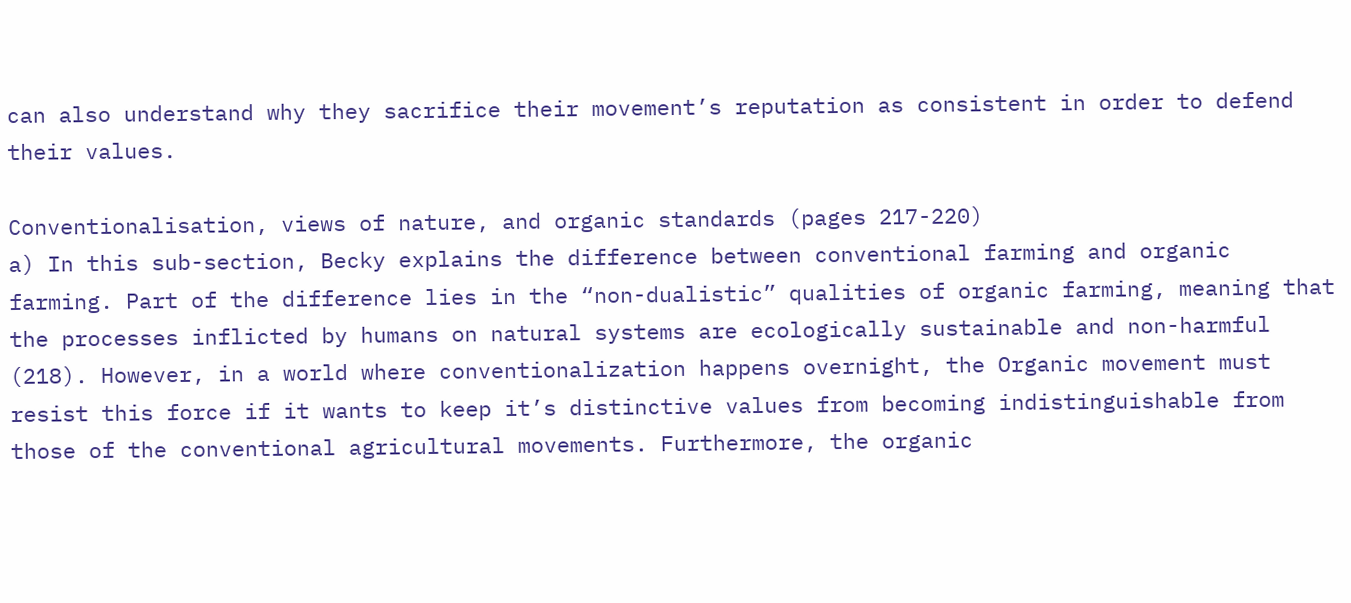can also understand why they sacrifice their movement’s reputation as consistent in order to defend their values.

Conventionalisation, views of nature, and organic standards (pages 217-220)
a) In this sub-section, Becky explains the difference between conventional farming and organic farming. Part of the difference lies in the “non-dualistic” qualities of organic farming, meaning that the processes inflicted by humans on natural systems are ecologically sustainable and non-harmful (218). However, in a world where conventionalization happens overnight, the Organic movement must resist this force if it wants to keep it’s distinctive values from becoming indistinguishable from those of the conventional agricultural movements. Furthermore, the organic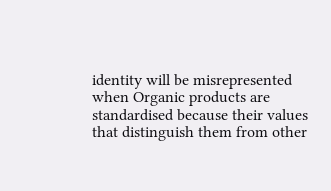identity will be misrepresented when Organic products are standardised because their values that distinguish them from other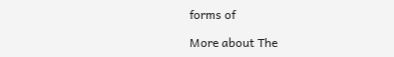forms of

More about The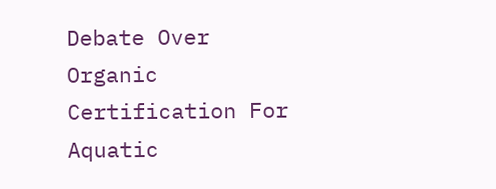Debate Over Organic Certification For Aquatic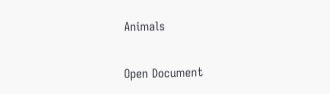Animals

Open Document